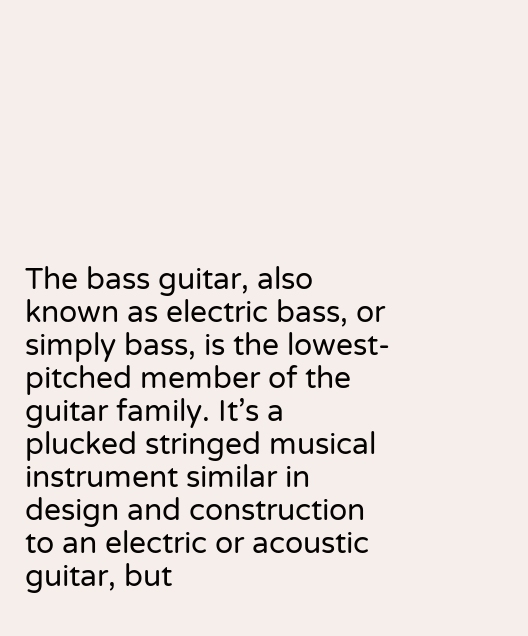The bass guitar, also known as electric bass, or simply bass, is the lowest-pitched member of the guitar family. It’s a plucked stringed musical instrument similar in design and construction to an electric or acoustic guitar, but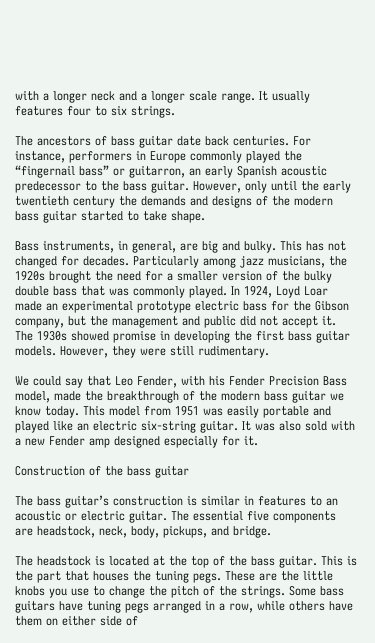with a longer neck and a longer scale range. It usually features four to six strings.

The ancestors of bass guitar date back centuries. For instance, performers in Europe commonly played the “fingernail bass” or guitarron, an early Spanish acoustic predecessor to the bass guitar. However, only until the early twentieth century the demands and designs of the modern bass guitar started to take shape.

Bass instruments, in general, are big and bulky. This has not changed for decades. Particularly among jazz musicians, the 1920s brought the need for a smaller version of the bulky double bass that was commonly played. In 1924, Loyd Loar made an experimental prototype electric bass for the Gibson company, but the management and public did not accept it. The 1930s showed promise in developing the first bass guitar models. However, they were still rudimentary.

We could say that Leo Fender, with his Fender Precision Bass model, made the breakthrough of the modern bass guitar we know today. This model from 1951 was easily portable and played like an electric six-string guitar. It was also sold with a new Fender amp designed especially for it.

Construction of the bass guitar

The bass guitar’s construction is similar in features to an acoustic or electric guitar. The essential five components are headstock, neck, body, pickups, and bridge.

The headstock is located at the top of the bass guitar. This is the part that houses the tuning pegs. These are the little knobs you use to change the pitch of the strings. Some bass guitars have tuning pegs arranged in a row, while others have them on either side of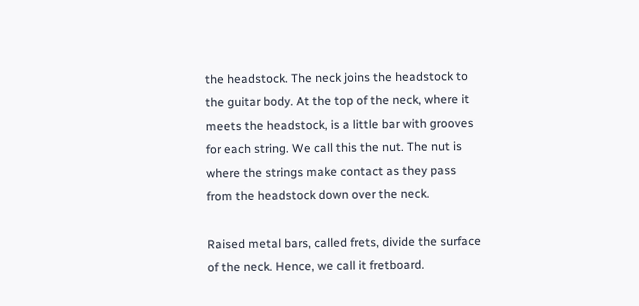the headstock. The neck joins the headstock to the guitar body. At the top of the neck, where it meets the headstock, is a little bar with grooves for each string. We call this the nut. The nut is where the strings make contact as they pass from the headstock down over the neck.

Raised metal bars, called frets, divide the surface of the neck. Hence, we call it fretboard.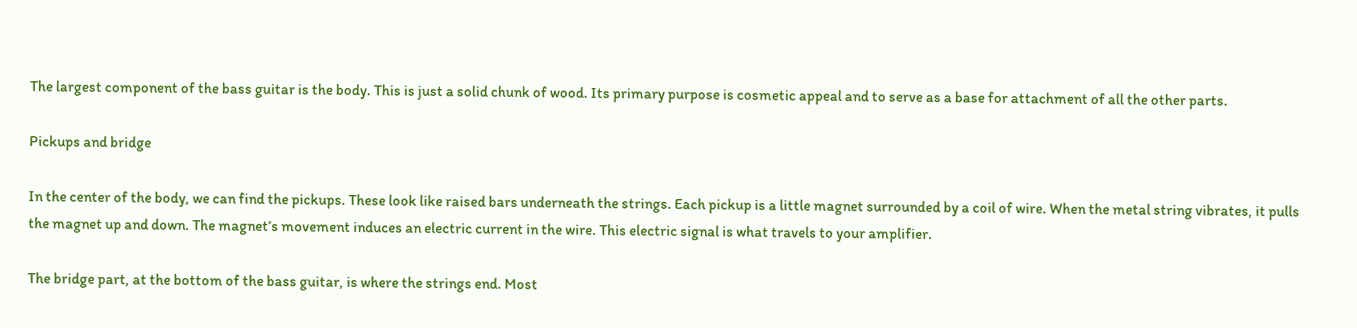The largest component of the bass guitar is the body. This is just a solid chunk of wood. Its primary purpose is cosmetic appeal and to serve as a base for attachment of all the other parts.

Pickups and bridge

In the center of the body, we can find the pickups. These look like raised bars underneath the strings. Each pickup is a little magnet surrounded by a coil of wire. When the metal string vibrates, it pulls the magnet up and down. The magnet’s movement induces an electric current in the wire. This electric signal is what travels to your amplifier.

The bridge part, at the bottom of the bass guitar, is where the strings end. Most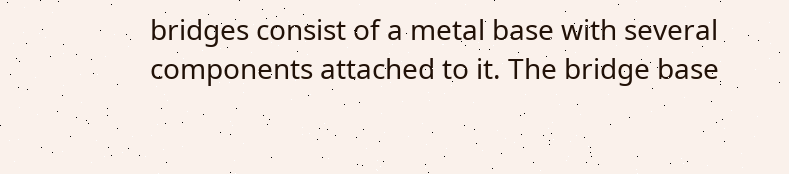bridges consist of a metal base with several components attached to it. The bridge base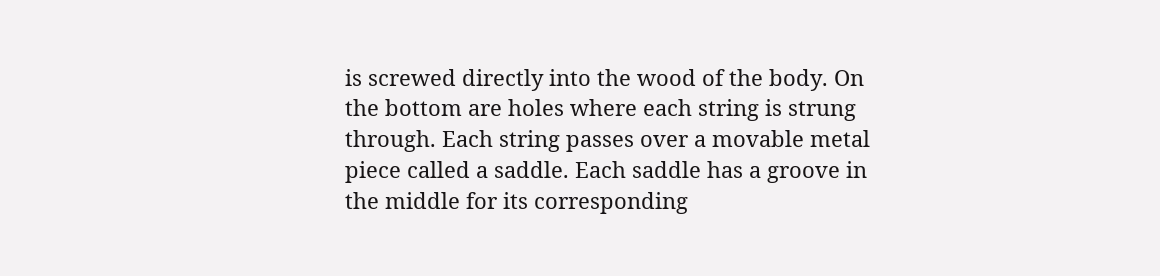is screwed directly into the wood of the body. On the bottom are holes where each string is strung through. Each string passes over a movable metal piece called a saddle. Each saddle has a groove in the middle for its corresponding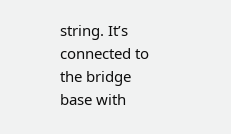string. It’s connected to the bridge base with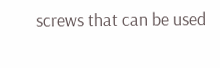screws that can be used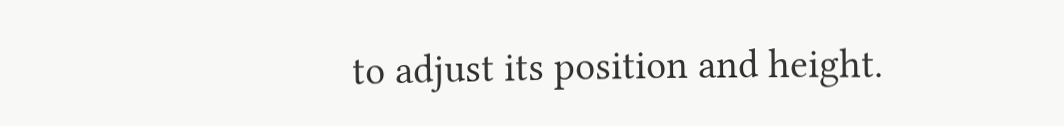to adjust its position and height.